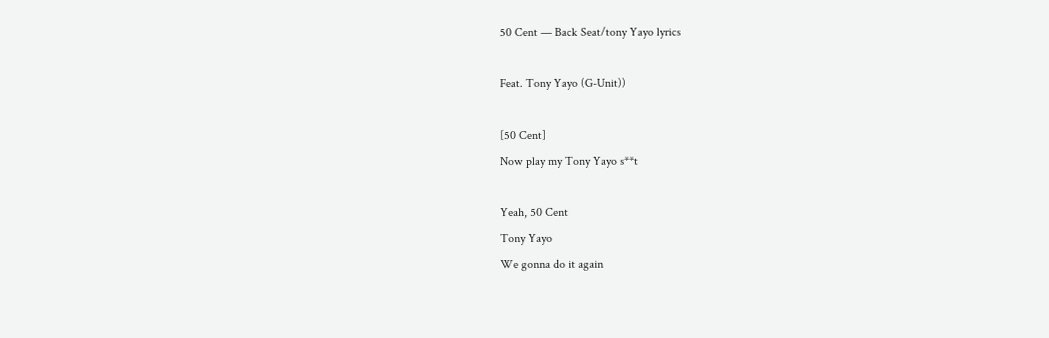50 Cent — Back Seat/tony Yayo lyrics

Feat. Tony Yayo (G-Unit))

[50 Cent]
Now play my Tony Yayo s**t

Yeah, 50 Cent
Tony Yayo
We gonna do it again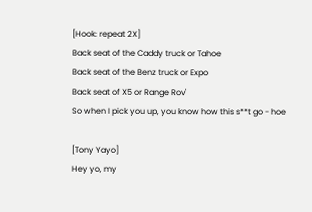[Hook: repeat 2X]
Back seat of the Caddy truck or Tahoe
Back seat of the Benz truck or Expo
Back seat of X5 or Range Rov'
So when I pick you up, you know how this s**t go - hoe

[Tony Yayo]
Hey yo, my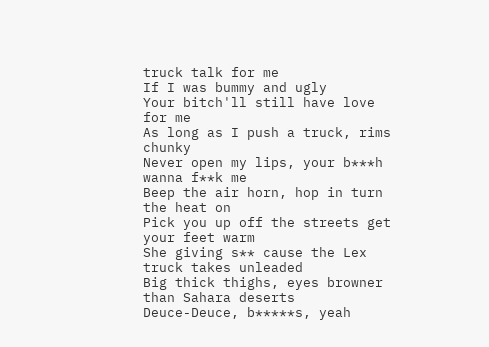truck talk for me
If I was bummy and ugly
Your bitch'll still have love for me
As long as I push a truck, rims chunky
Never open my lips, your b***h wanna f**k me
Beep the air horn, hop in turn the heat on
Pick you up off the streets get your feet warm
She giving s** cause the Lex truck takes unleaded
Big thick thighs, eyes browner than Sahara deserts
Deuce-Deuce, b*****s, yeah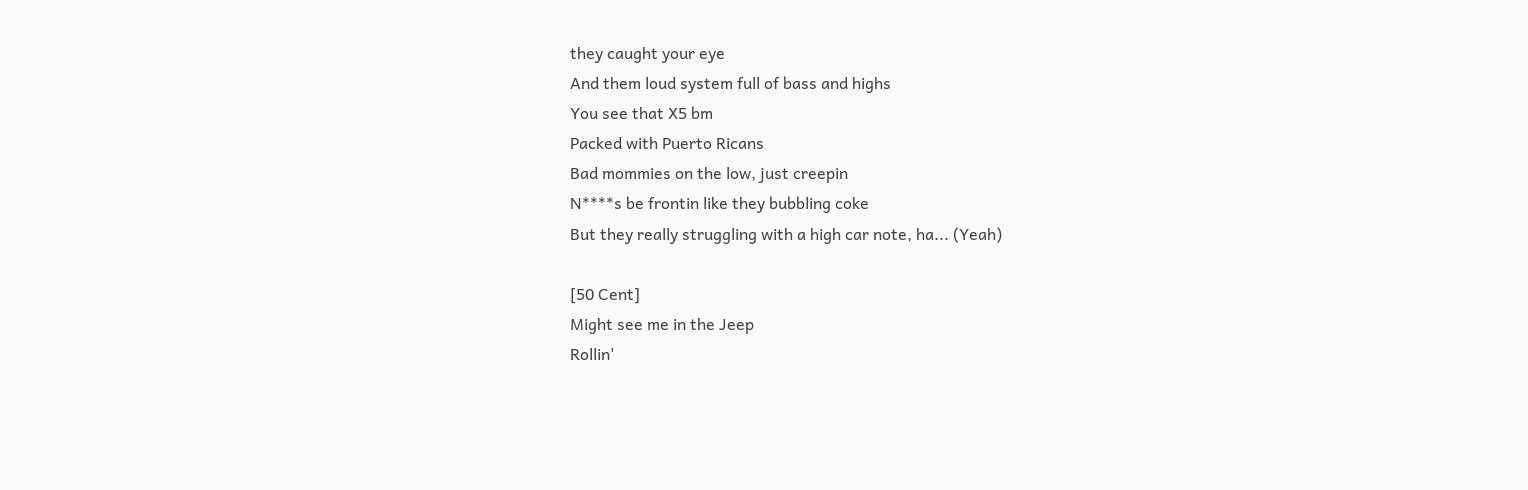they caught your eye
And them loud system full of bass and highs
You see that X5 bm
Packed with Puerto Ricans
Bad mommies on the low, just creepin
N****s be frontin like they bubbling coke
But they really struggling with a high car note, ha... (Yeah)

[50 Cent]
Might see me in the Jeep
Rollin'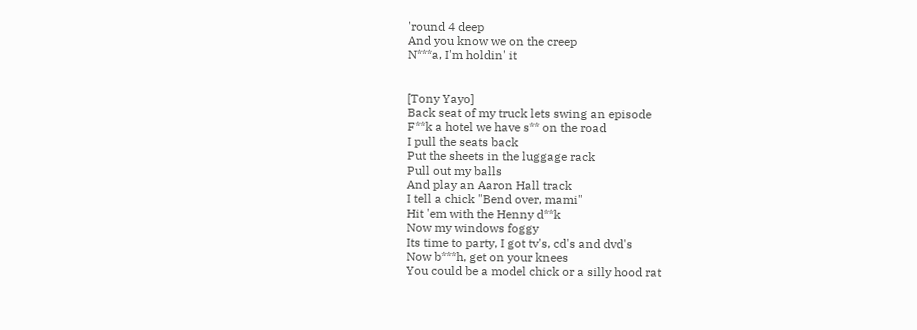'round 4 deep
And you know we on the creep
N***a, I'm holdin' it


[Tony Yayo]
Back seat of my truck lets swing an episode
F**k a hotel we have s** on the road
I pull the seats back
Put the sheets in the luggage rack
Pull out my balls
And play an Aaron Hall track
I tell a chick "Bend over, mami"
Hit 'em with the Henny d**k
Now my windows foggy
Its time to party, I got tv's, cd's and dvd's
Now b***h, get on your knees
You could be a model chick or a silly hood rat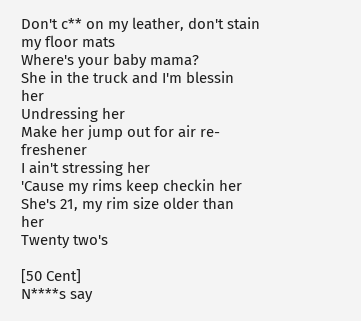Don't c** on my leather, don't stain my floor mats
Where's your baby mama?
She in the truck and I'm blessin her
Undressing her
Make her jump out for air re-freshener
I ain't stressing her
'Cause my rims keep checkin her
She's 21, my rim size older than her
Twenty two's

[50 Cent]
N****s say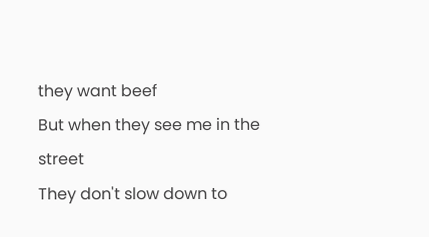they want beef
But when they see me in the street
They don't slow down to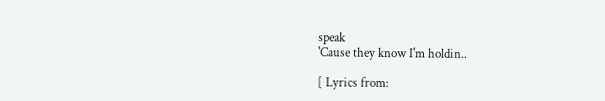speak
'Cause they know I'm holdin..

[ Lyrics from: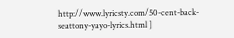http://www.lyricsty.com/50-cent-back-seattony-yayo-lyrics.html ]